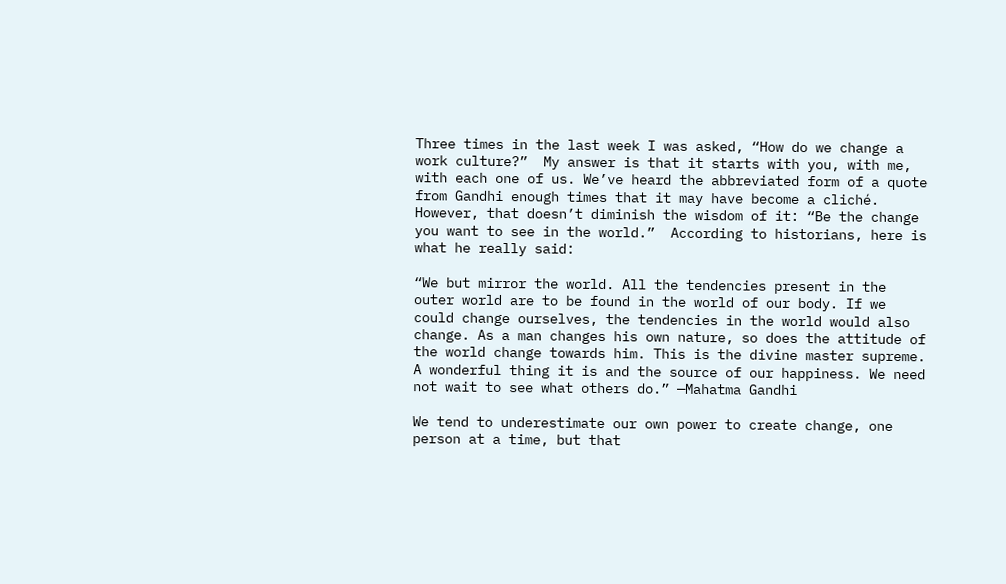Three times in the last week I was asked, “How do we change a work culture?”  My answer is that it starts with you, with me, with each one of us. We’ve heard the abbreviated form of a quote from Gandhi enough times that it may have become a cliché. However, that doesn’t diminish the wisdom of it: “Be the change you want to see in the world.”  According to historians, here is what he really said:

“We but mirror the world. All the tendencies present in the outer world are to be found in the world of our body. If we could change ourselves, the tendencies in the world would also change. As a man changes his own nature, so does the attitude of the world change towards him. This is the divine master supreme. A wonderful thing it is and the source of our happiness. We need not wait to see what others do.” —Mahatma Gandhi

We tend to underestimate our own power to create change, one person at a time, but that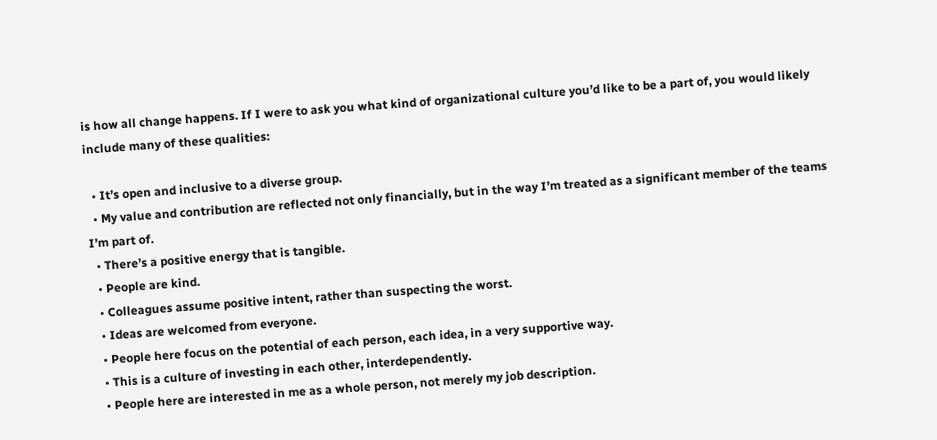is how all change happens. If I were to ask you what kind of organizational culture you’d like to be a part of, you would likely include many of these qualities:

  • It’s open and inclusive to a diverse group.
  • My value and contribution are reflected not only financially, but in the way I’m treated as a significant member of the teams I’m part of.
  • There’s a positive energy that is tangible.
  • People are kind.
  • Colleagues assume positive intent, rather than suspecting the worst.
  • Ideas are welcomed from everyone.
  • People here focus on the potential of each person, each idea, in a very supportive way.
  • This is a culture of investing in each other, interdependently.
  • People here are interested in me as a whole person, not merely my job description.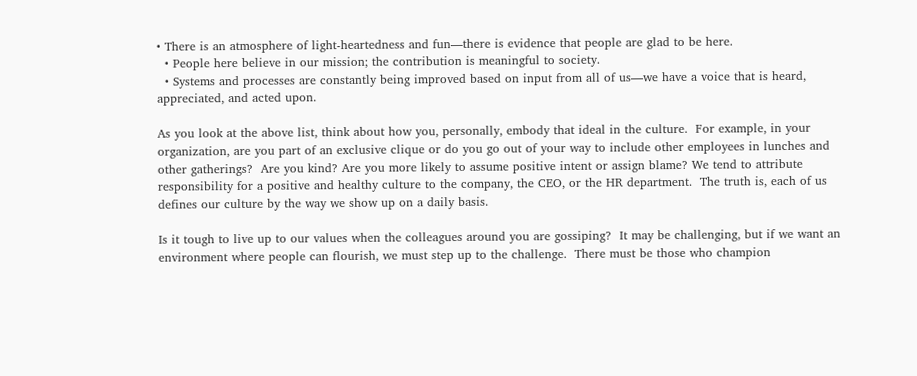• There is an atmosphere of light-heartedness and fun—there is evidence that people are glad to be here.
  • People here believe in our mission; the contribution is meaningful to society.
  • Systems and processes are constantly being improved based on input from all of us—we have a voice that is heard, appreciated, and acted upon.

As you look at the above list, think about how you, personally, embody that ideal in the culture.  For example, in your organization, are you part of an exclusive clique or do you go out of your way to include other employees in lunches and other gatherings?  Are you kind? Are you more likely to assume positive intent or assign blame? We tend to attribute responsibility for a positive and healthy culture to the company, the CEO, or the HR department.  The truth is, each of us defines our culture by the way we show up on a daily basis.

Is it tough to live up to our values when the colleagues around you are gossiping?  It may be challenging, but if we want an environment where people can flourish, we must step up to the challenge.  There must be those who champion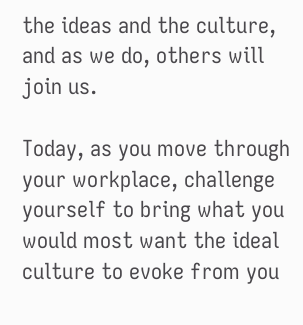the ideas and the culture, and as we do, others will join us.

Today, as you move through your workplace, challenge yourself to bring what you would most want the ideal culture to evoke from you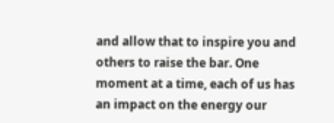and allow that to inspire you and others to raise the bar. One moment at a time, each of us has an impact on the energy our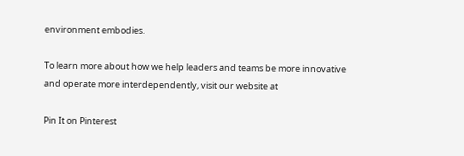environment embodies.

To learn more about how we help leaders and teams be more innovative and operate more interdependently, visit our website at

Pin It on Pinterest